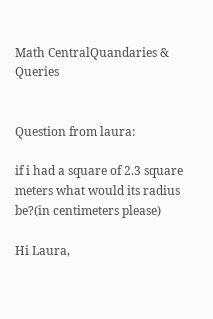Math CentralQuandaries & Queries


Question from laura:

if i had a square of 2.3 square meters what would its radius be?(in centimeters please)

Hi Laura,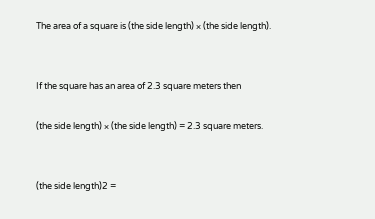The area of a square is (the side length) × (the side length).


If the square has an area of 2.3 square meters then

(the side length) × (the side length) = 2.3 square meters.


(the side length)2 =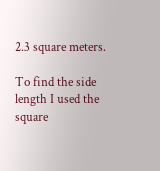2.3 square meters.

To find the side length I used the square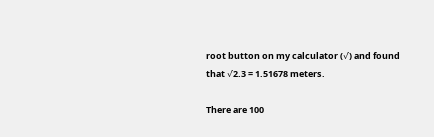root button on my calculator (√) and found that √2.3 = 1.51678 meters.

There are 100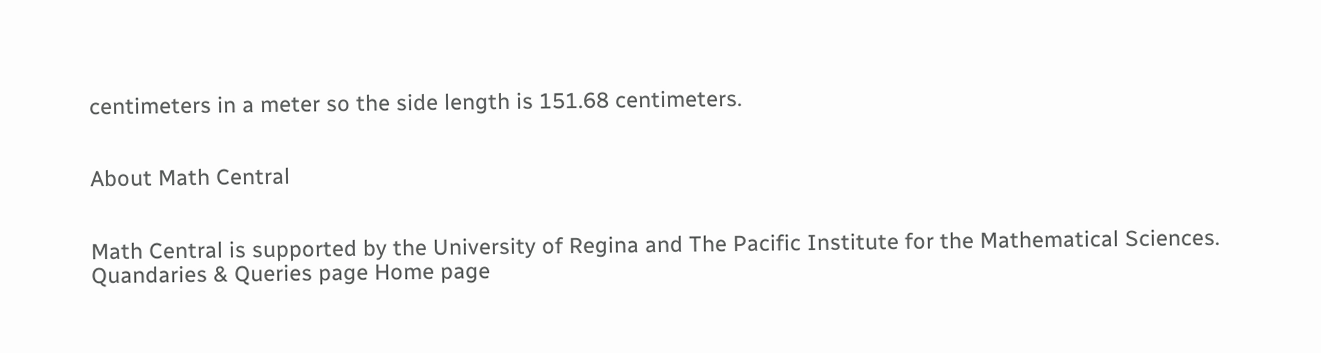centimeters in a meter so the side length is 151.68 centimeters.


About Math Central


Math Central is supported by the University of Regina and The Pacific Institute for the Mathematical Sciences.
Quandaries & Queries page Home page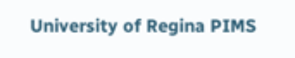University of Regina PIMS